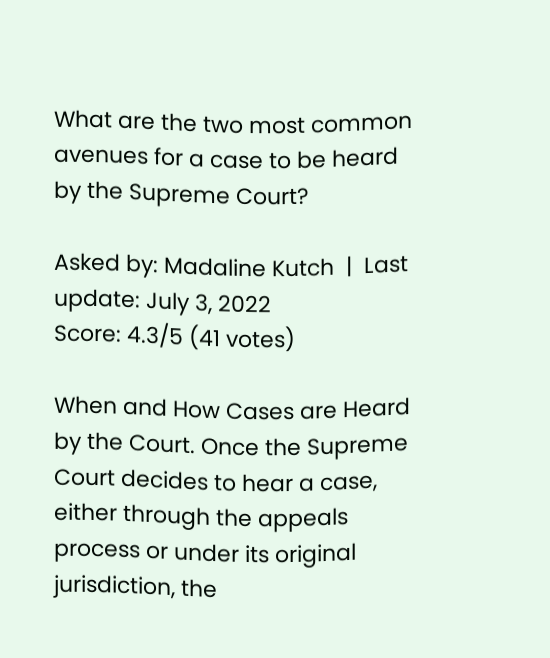What are the two most common avenues for a case to be heard by the Supreme Court?

Asked by: Madaline Kutch  |  Last update: July 3, 2022
Score: 4.3/5 (41 votes)

When and How Cases are Heard by the Court. Once the Supreme Court decides to hear a case, either through the appeals process or under its original jurisdiction, the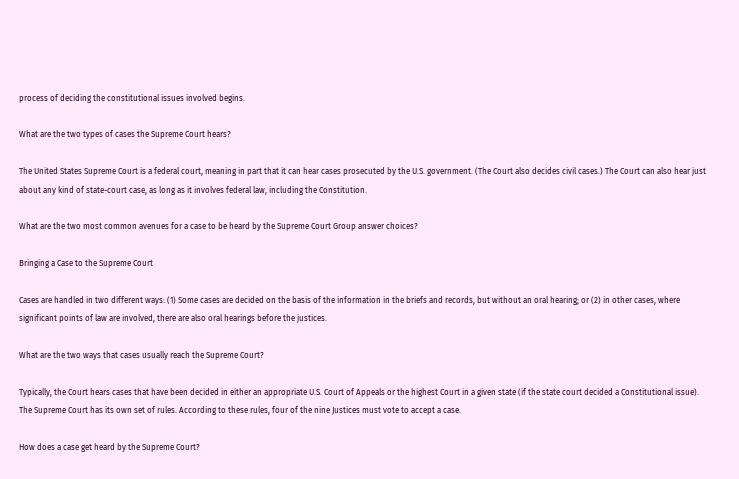process of deciding the constitutional issues involved begins.

What are the two types of cases the Supreme Court hears?

The United States Supreme Court is a federal court, meaning in part that it can hear cases prosecuted by the U.S. government. (The Court also decides civil cases.) The Court can also hear just about any kind of state-court case, as long as it involves federal law, including the Constitution.

What are the two most common avenues for a case to be heard by the Supreme Court Group answer choices?

Bringing a Case to the Supreme Court

Cases are handled in two different ways: (1) Some cases are decided on the basis of the information in the briefs and records, but without an oral hearing; or (2) in other cases, where significant points of law are involved, there are also oral hearings before the justices.

What are the two ways that cases usually reach the Supreme Court?

Typically, the Court hears cases that have been decided in either an appropriate U.S. Court of Appeals or the highest Court in a given state (if the state court decided a Constitutional issue). The Supreme Court has its own set of rules. According to these rules, four of the nine Justices must vote to accept a case.

How does a case get heard by the Supreme Court?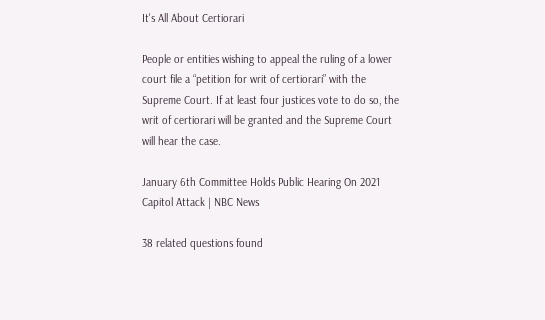It's All About Certiorari

People or entities wishing to appeal the ruling of a lower court file a “petition for writ of certiorari” with the Supreme Court. If at least four justices vote to do so, the writ of certiorari will be granted and the Supreme Court will hear the case.

January 6th Committee Holds Public Hearing On 2021 Capitol Attack | NBC News

38 related questions found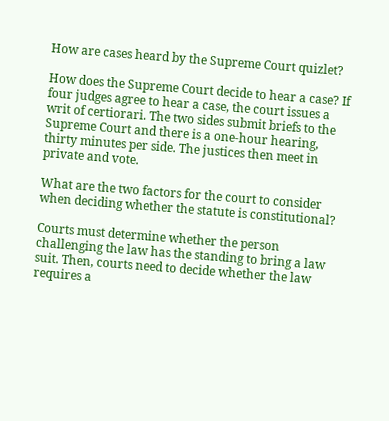How are cases heard by the Supreme Court quizlet?

How does the Supreme Court decide to hear a case? If four judges agree to hear a case, the court issues a writ of certiorari. The two sides submit briefs to the Supreme Court and there is a one-hour hearing, thirty minutes per side. The justices then meet in private and vote.

What are the two factors for the court to consider when deciding whether the statute is constitutional?

Courts must determine whether the person challenging the law has the standing to bring a law suit. Then, courts need to decide whether the law requires a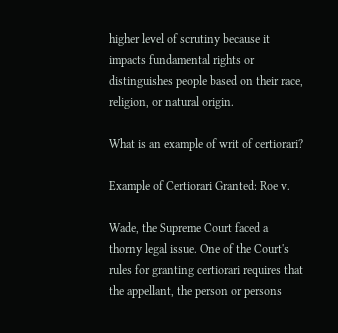higher level of scrutiny because it impacts fundamental rights or distinguishes people based on their race, religion, or natural origin.

What is an example of writ of certiorari?

Example of Certiorari Granted: Roe v.

Wade, the Supreme Court faced a thorny legal issue. One of the Court's rules for granting certiorari requires that the appellant, the person or persons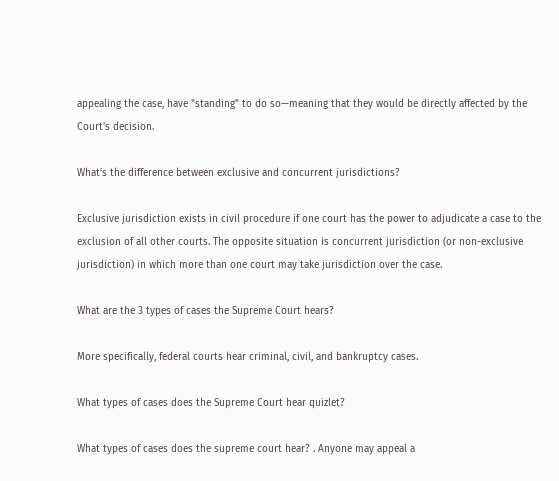appealing the case, have "standing" to do so—meaning that they would be directly affected by the Court's decision.

What's the difference between exclusive and concurrent jurisdictions?

Exclusive jurisdiction exists in civil procedure if one court has the power to adjudicate a case to the exclusion of all other courts. The opposite situation is concurrent jurisdiction (or non-exclusive jurisdiction) in which more than one court may take jurisdiction over the case.

What are the 3 types of cases the Supreme Court hears?

More specifically, federal courts hear criminal, civil, and bankruptcy cases.

What types of cases does the Supreme Court hear quizlet?

What types of cases does the supreme court hear? . Anyone may appeal a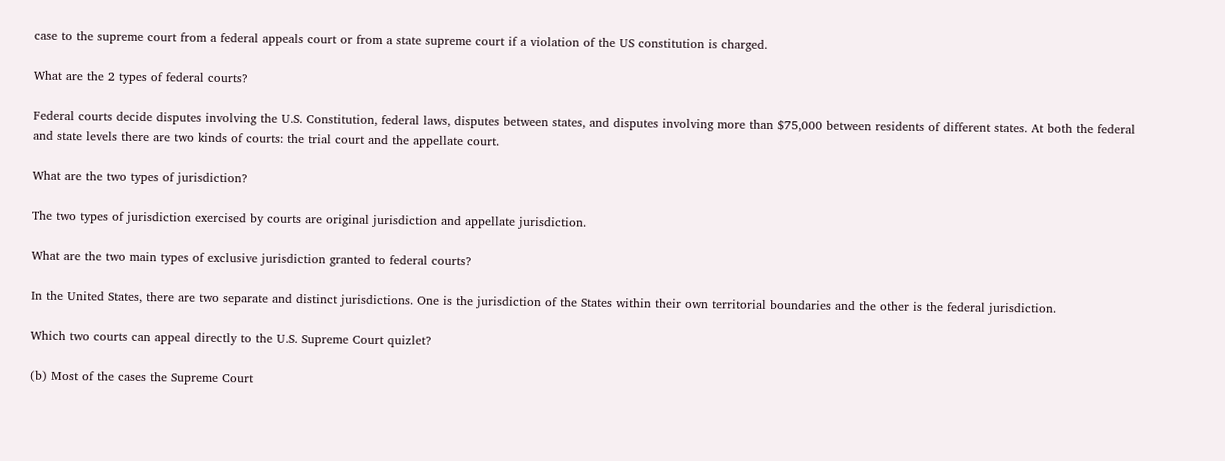case to the supreme court from a federal appeals court or from a state supreme court if a violation of the US constitution is charged.

What are the 2 types of federal courts?

Federal courts decide disputes involving the U.S. Constitution, federal laws, disputes between states, and disputes involving more than $75,000 between residents of different states. At both the federal and state levels there are two kinds of courts: the trial court and the appellate court.

What are the two types of jurisdiction?

The two types of jurisdiction exercised by courts are original jurisdiction and appellate jurisdiction.

What are the two main types of exclusive jurisdiction granted to federal courts?

In the United States, there are two separate and distinct jurisdictions. One is the jurisdiction of the States within their own territorial boundaries and the other is the federal jurisdiction.

Which two courts can appeal directly to the U.S. Supreme Court quizlet?

(b) Most of the cases the Supreme Court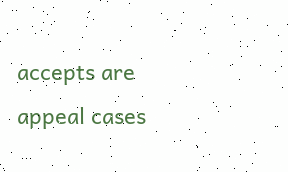accepts are appeal cases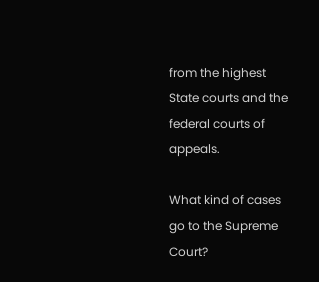from the highest State courts and the federal courts of appeals.

What kind of cases go to the Supreme Court?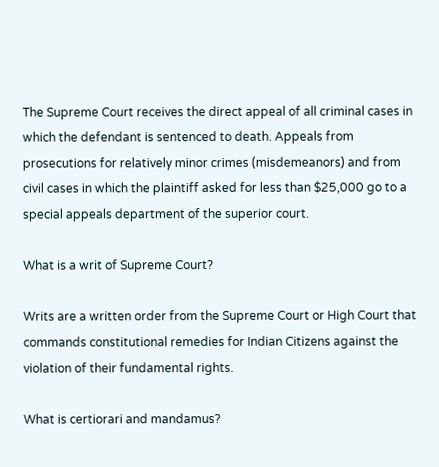The Supreme Court receives the direct appeal of all criminal cases in which the defendant is sentenced to death. Appeals from prosecutions for relatively minor crimes (misdemeanors) and from civil cases in which the plaintiff asked for less than $25,000 go to a special appeals department of the superior court.

What is a writ of Supreme Court?

Writs are a written order from the Supreme Court or High Court that commands constitutional remedies for Indian Citizens against the violation of their fundamental rights.

What is certiorari and mandamus?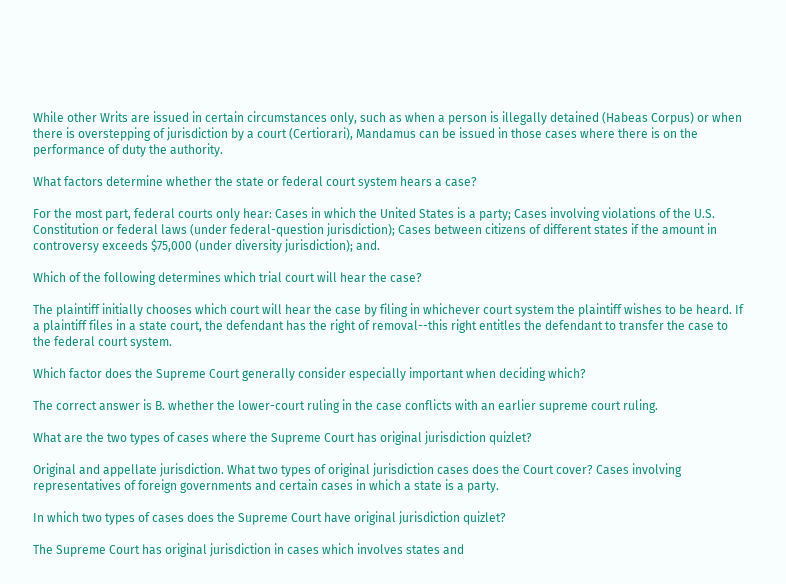While other Writs are issued in certain circumstances only, such as when a person is illegally detained (Habeas Corpus) or when there is overstepping of jurisdiction by a court (Certiorari), Mandamus can be issued in those cases where there is on the performance of duty the authority.

What factors determine whether the state or federal court system hears a case?

For the most part, federal courts only hear: Cases in which the United States is a party; Cases involving violations of the U.S. Constitution or federal laws (under federal-question jurisdiction); Cases between citizens of different states if the amount in controversy exceeds $75,000 (under diversity jurisdiction); and.

Which of the following determines which trial court will hear the case?

The plaintiff initially chooses which court will hear the case by filing in whichever court system the plaintiff wishes to be heard. If a plaintiff files in a state court, the defendant has the right of removal--this right entitles the defendant to transfer the case to the federal court system.

Which factor does the Supreme Court generally consider especially important when deciding which?

The correct answer is B. whether the lower-court ruling in the case conflicts with an earlier supreme court ruling.

What are the two types of cases where the Supreme Court has original jurisdiction quizlet?

Original and appellate jurisdiction. What two types of original jurisdiction cases does the Court cover? Cases involving representatives of foreign governments and certain cases in which a state is a party.

In which two types of cases does the Supreme Court have original jurisdiction quizlet?

The Supreme Court has original jurisdiction in cases which involves states and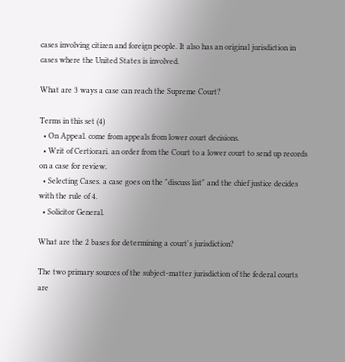cases involving citizen and foreign people. It also has an original jurisdiction in cases where the United States is involved.

What are 3 ways a case can reach the Supreme Court?

Terms in this set (4)
  • On Appeal. come from appeals from lower court decisions.
  • Writ of Certiorari. an order from the Court to a lower court to send up records on a case for review.
  • Selecting Cases. a case goes on the "discuss list" and the chief justice decides with the rule of 4.
  • Solicitor General.

What are the 2 bases for determining a court's jurisdiction?

The two primary sources of the subject-matter jurisdiction of the federal courts are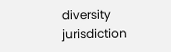diversity jurisdiction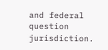and federal question jurisdiction.